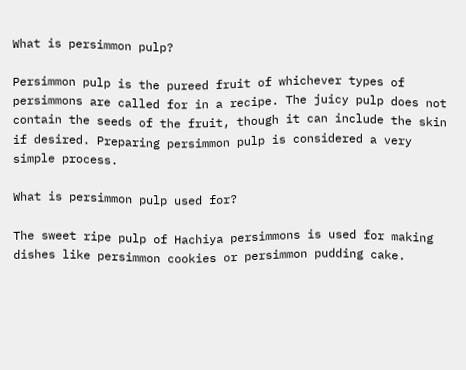What is persimmon pulp?

Persimmon pulp is the pureed fruit of whichever types of persimmons are called for in a recipe. The juicy pulp does not contain the seeds of the fruit, though it can include the skin if desired. Preparing persimmon pulp is considered a very simple process.

What is persimmon pulp used for?

The sweet ripe pulp of Hachiya persimmons is used for making dishes like persimmon cookies or persimmon pudding cake.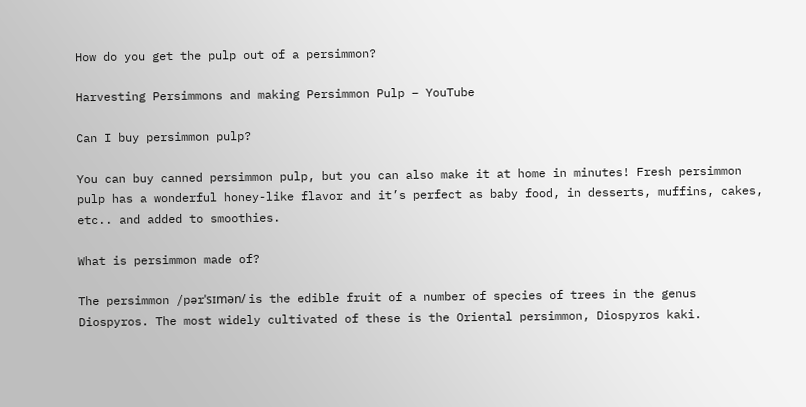How do you get the pulp out of a persimmon?

Harvesting Persimmons and making Persimmon Pulp – YouTube

Can I buy persimmon pulp?

You can buy canned persimmon pulp, but you can also make it at home in minutes! Fresh persimmon pulp has a wonderful honey-like flavor and it’s perfect as baby food, in desserts, muffins, cakes, etc.. and added to smoothies.

What is persimmon made of?

The persimmon /pərˈsɪmən/ is the edible fruit of a number of species of trees in the genus Diospyros. The most widely cultivated of these is the Oriental persimmon, Diospyros kaki.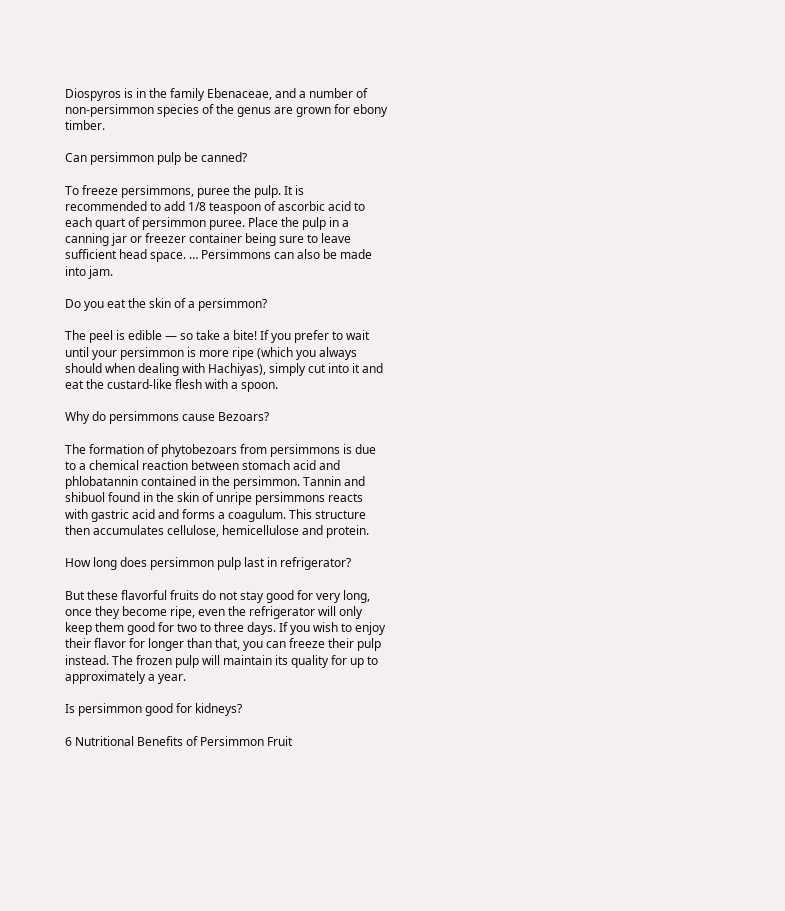Diospyros is in the family Ebenaceae, and a number of non-persimmon species of the genus are grown for ebony timber.

Can persimmon pulp be canned?

To freeze persimmons, puree the pulp. It is recommended to add 1/8 teaspoon of ascorbic acid to each quart of persimmon puree. Place the pulp in a canning jar or freezer container being sure to leave sufficient head space. … Persimmons can also be made into jam.

Do you eat the skin of a persimmon?

The peel is edible — so take a bite! If you prefer to wait until your persimmon is more ripe (which you always should when dealing with Hachiyas), simply cut into it and eat the custard-like flesh with a spoon.

Why do persimmons cause Bezoars?

The formation of phytobezoars from persimmons is due to a chemical reaction between stomach acid and phlobatannin contained in the persimmon. Tannin and shibuol found in the skin of unripe persimmons reacts with gastric acid and forms a coagulum. This structure then accumulates cellulose, hemicellulose and protein.

How long does persimmon pulp last in refrigerator?

But these flavorful fruits do not stay good for very long, once they become ripe, even the refrigerator will only keep them good for two to three days. If you wish to enjoy their flavor for longer than that, you can freeze their pulp instead. The frozen pulp will maintain its quality for up to approximately a year.

Is persimmon good for kidneys?

6 Nutritional Benefits of Persimmon Fruit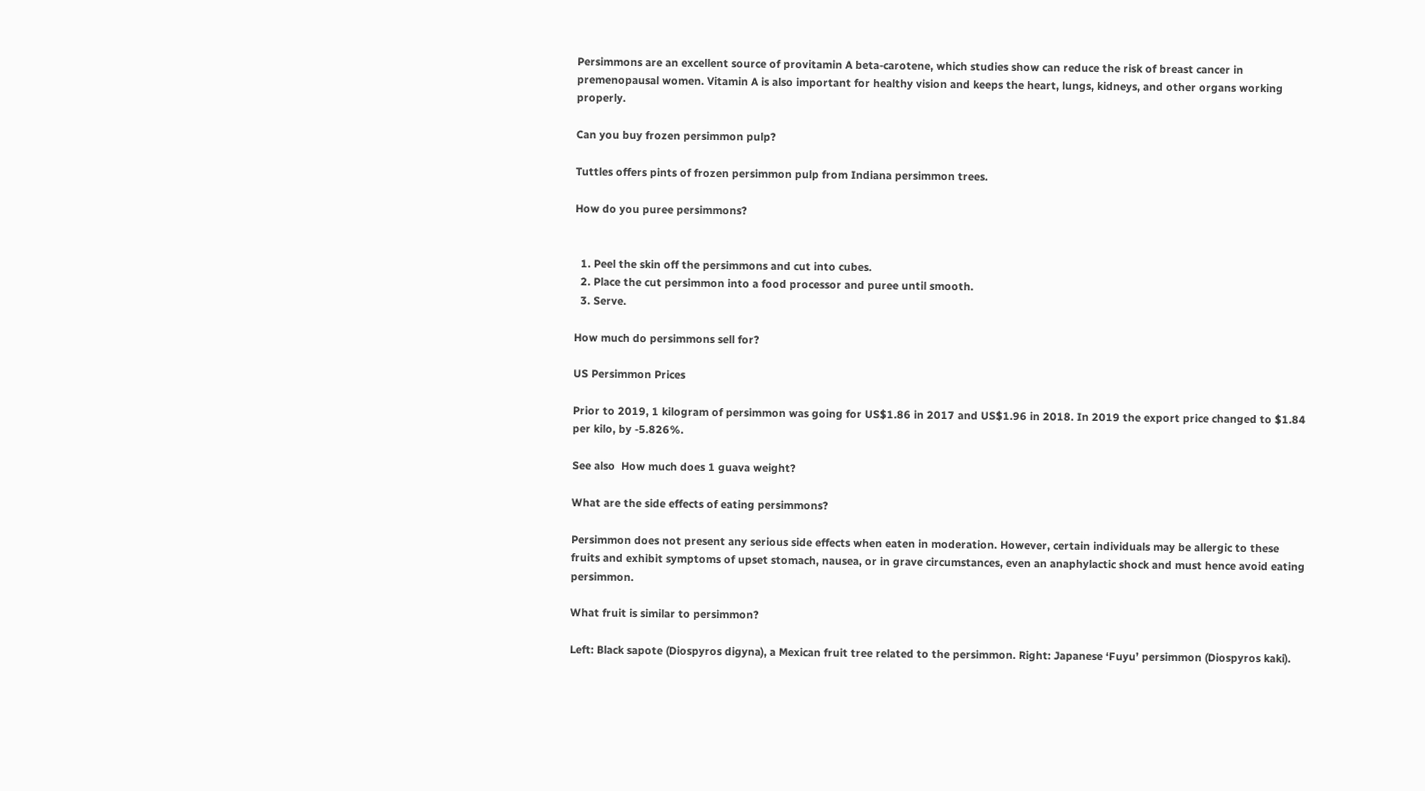Persimmons are an excellent source of provitamin A beta-carotene, which studies show can reduce the risk of breast cancer in premenopausal women. Vitamin A is also important for healthy vision and keeps the heart, lungs, kidneys, and other organs working properly.

Can you buy frozen persimmon pulp?

Tuttles offers pints of frozen persimmon pulp from Indiana persimmon trees.

How do you puree persimmons?


  1. Peel the skin off the persimmons and cut into cubes.
  2. Place the cut persimmon into a food processor and puree until smooth.
  3. Serve.

How much do persimmons sell for?

US Persimmon Prices

Prior to 2019, 1 kilogram of persimmon was going for US$1.86 in 2017 and US$1.96 in 2018. In 2019 the export price changed to $1.84 per kilo, by -5.826%.

See also  How much does 1 guava weight?

What are the side effects of eating persimmons?

Persimmon does not present any serious side effects when eaten in moderation. However, certain individuals may be allergic to these fruits and exhibit symptoms of upset stomach, nausea, or in grave circumstances, even an anaphylactic shock and must hence avoid eating persimmon.

What fruit is similar to persimmon?

Left: Black sapote (Diospyros digyna), a Mexican fruit tree related to the persimmon. Right: Japanese ‘Fuyu’ persimmon (Diospyros kaki).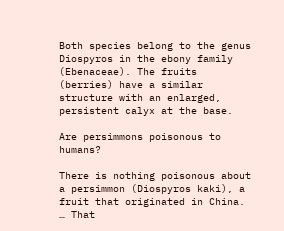Both species belong to the genus Diospyros in the ebony family (Ebenaceae). The fruits (berries) have a similar structure with an enlarged, persistent calyx at the base.

Are persimmons poisonous to humans?

There is nothing poisonous about a persimmon (Diospyros kaki), a fruit that originated in China. … That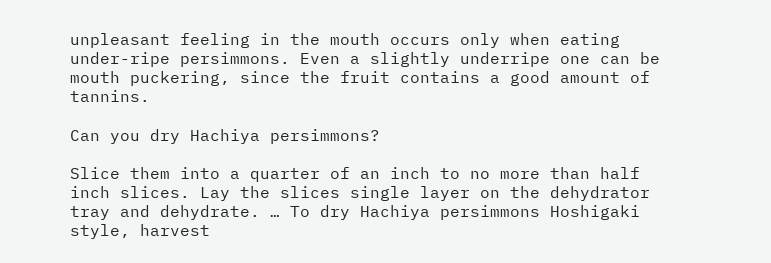unpleasant feeling in the mouth occurs only when eating under-ripe persimmons. Even a slightly underripe one can be mouth puckering, since the fruit contains a good amount of tannins.

Can you dry Hachiya persimmons?

Slice them into a quarter of an inch to no more than half inch slices. Lay the slices single layer on the dehydrator tray and dehydrate. … To dry Hachiya persimmons Hoshigaki style, harvest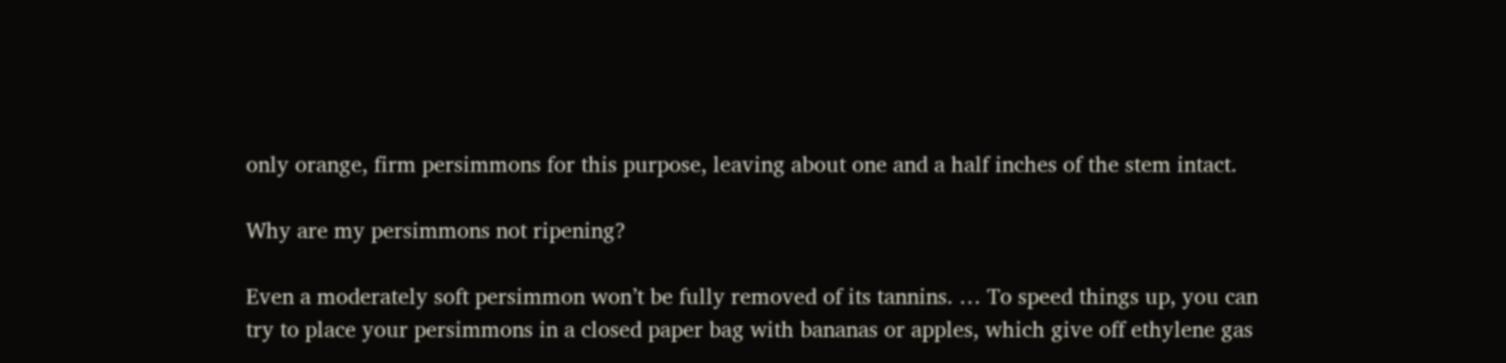only orange, firm persimmons for this purpose, leaving about one and a half inches of the stem intact.

Why are my persimmons not ripening?

Even a moderately soft persimmon won’t be fully removed of its tannins. … To speed things up, you can try to place your persimmons in a closed paper bag with bananas or apples, which give off ethylene gas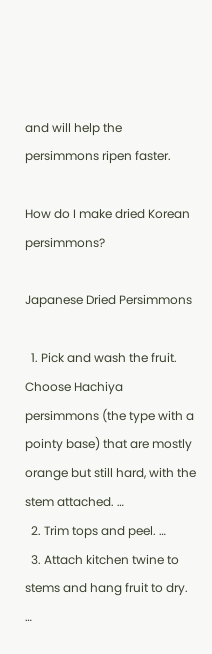and will help the persimmons ripen faster.

How do I make dried Korean persimmons?

Japanese Dried Persimmons

  1. Pick and wash the fruit. Choose Hachiya persimmons (the type with a pointy base) that are mostly orange but still hard, with the stem attached. …
  2. Trim tops and peel. …
  3. Attach kitchen twine to stems and hang fruit to dry. …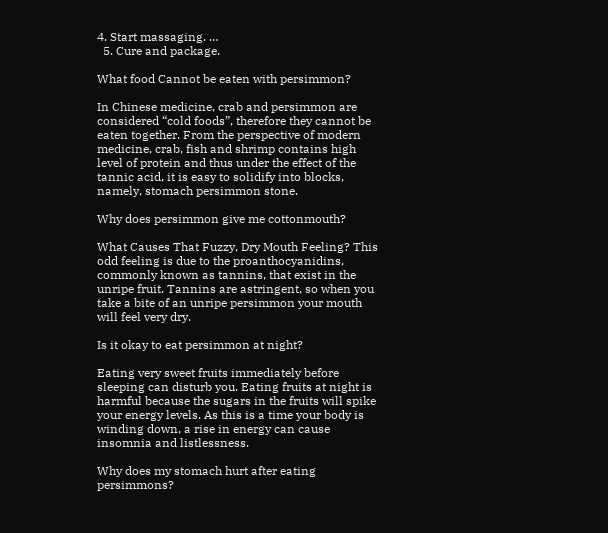4. Start massaging. …
  5. Cure and package.

What food Cannot be eaten with persimmon?

In Chinese medicine, crab and persimmon are considered “cold foods”, therefore they cannot be eaten together. From the perspective of modern medicine, crab, fish and shrimp contains high level of protein and thus under the effect of the tannic acid, it is easy to solidify into blocks, namely, stomach persimmon stone.

Why does persimmon give me cottonmouth?

What Causes That Fuzzy, Dry Mouth Feeling? This odd feeling is due to the proanthocyanidins, commonly known as tannins, that exist in the unripe fruit. Tannins are astringent, so when you take a bite of an unripe persimmon your mouth will feel very dry.

Is it okay to eat persimmon at night?

Eating very sweet fruits immediately before sleeping can disturb you. Eating fruits at night is harmful because the sugars in the fruits will spike your energy levels. As this is a time your body is winding down, a rise in energy can cause insomnia and listlessness.

Why does my stomach hurt after eating persimmons?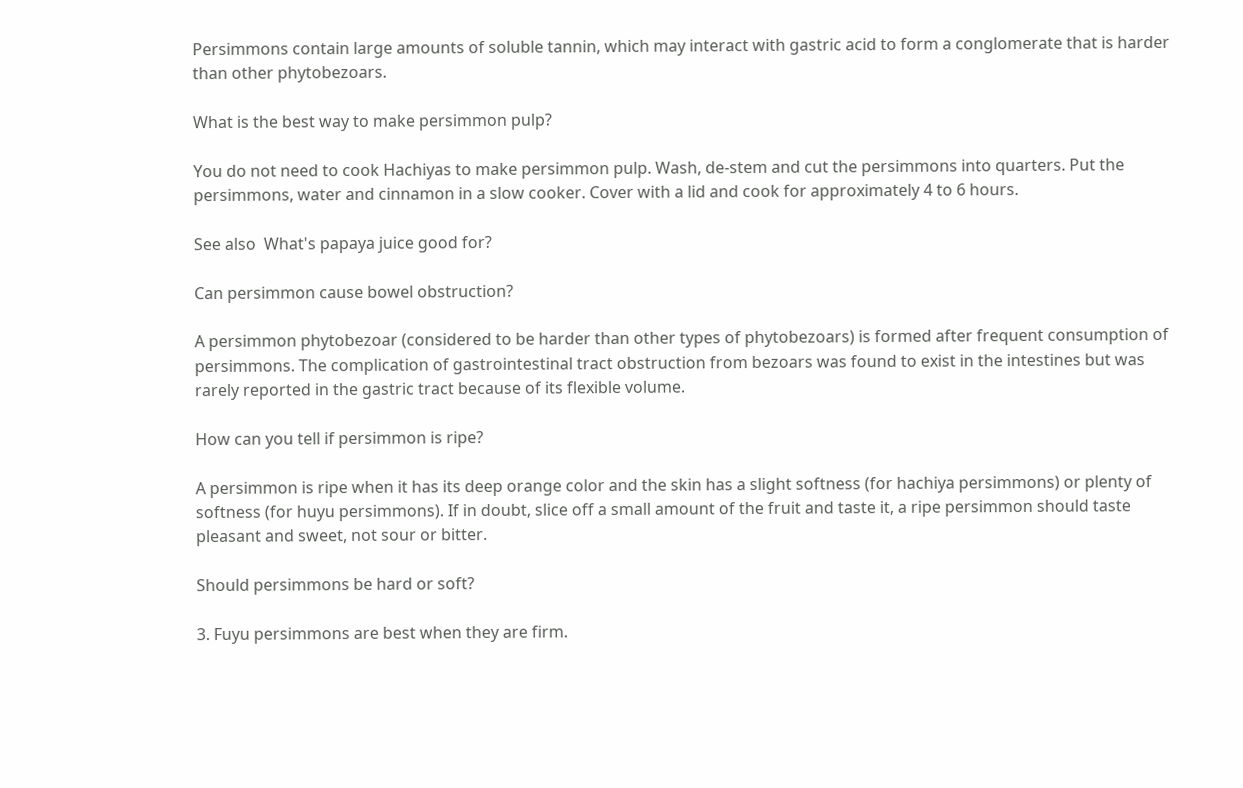Persimmons contain large amounts of soluble tannin, which may interact with gastric acid to form a conglomerate that is harder than other phytobezoars.

What is the best way to make persimmon pulp?

You do not need to cook Hachiyas to make persimmon pulp. Wash, de-stem and cut the persimmons into quarters. Put the persimmons, water and cinnamon in a slow cooker. Cover with a lid and cook for approximately 4 to 6 hours.

See also  What's papaya juice good for?

Can persimmon cause bowel obstruction?

A persimmon phytobezoar (considered to be harder than other types of phytobezoars) is formed after frequent consumption of persimmons. The complication of gastrointestinal tract obstruction from bezoars was found to exist in the intestines but was rarely reported in the gastric tract because of its flexible volume.

How can you tell if persimmon is ripe?

A persimmon is ripe when it has its deep orange color and the skin has a slight softness (for hachiya persimmons) or plenty of softness (for huyu persimmons). If in doubt, slice off a small amount of the fruit and taste it, a ripe persimmon should taste pleasant and sweet, not sour or bitter.

Should persimmons be hard or soft?

3. Fuyu persimmons are best when they are firm.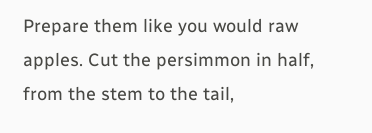Prepare them like you would raw apples. Cut the persimmon in half, from the stem to the tail,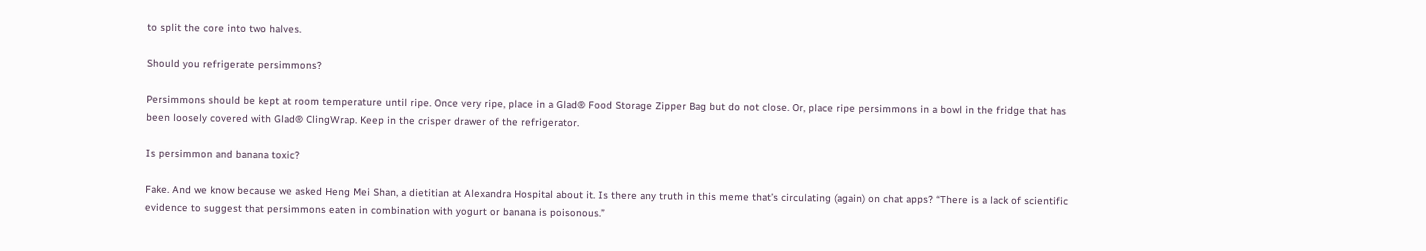to split the core into two halves.

Should you refrigerate persimmons?

Persimmons should be kept at room temperature until ripe. Once very ripe, place in a Glad® Food Storage Zipper Bag but do not close. Or, place ripe persimmons in a bowl in the fridge that has been loosely covered with Glad® ClingWrap. Keep in the crisper drawer of the refrigerator.

Is persimmon and banana toxic?

Fake. And we know because we asked Heng Mei Shan, a dietitian at Alexandra Hospital about it. Is there any truth in this meme that’s circulating (again) on chat apps? “There is a lack of scientific evidence to suggest that persimmons eaten in combination with yogurt or banana is poisonous.”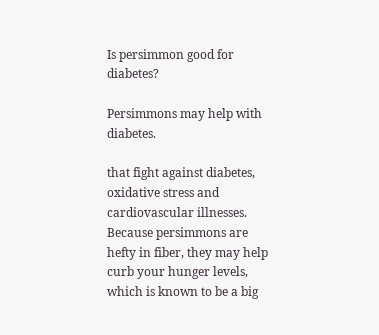Is persimmon good for diabetes?

Persimmons may help with diabetes.

that fight against diabetes, oxidative stress and cardiovascular illnesses. Because persimmons are hefty in fiber, they may help curb your hunger levels, which is known to be a big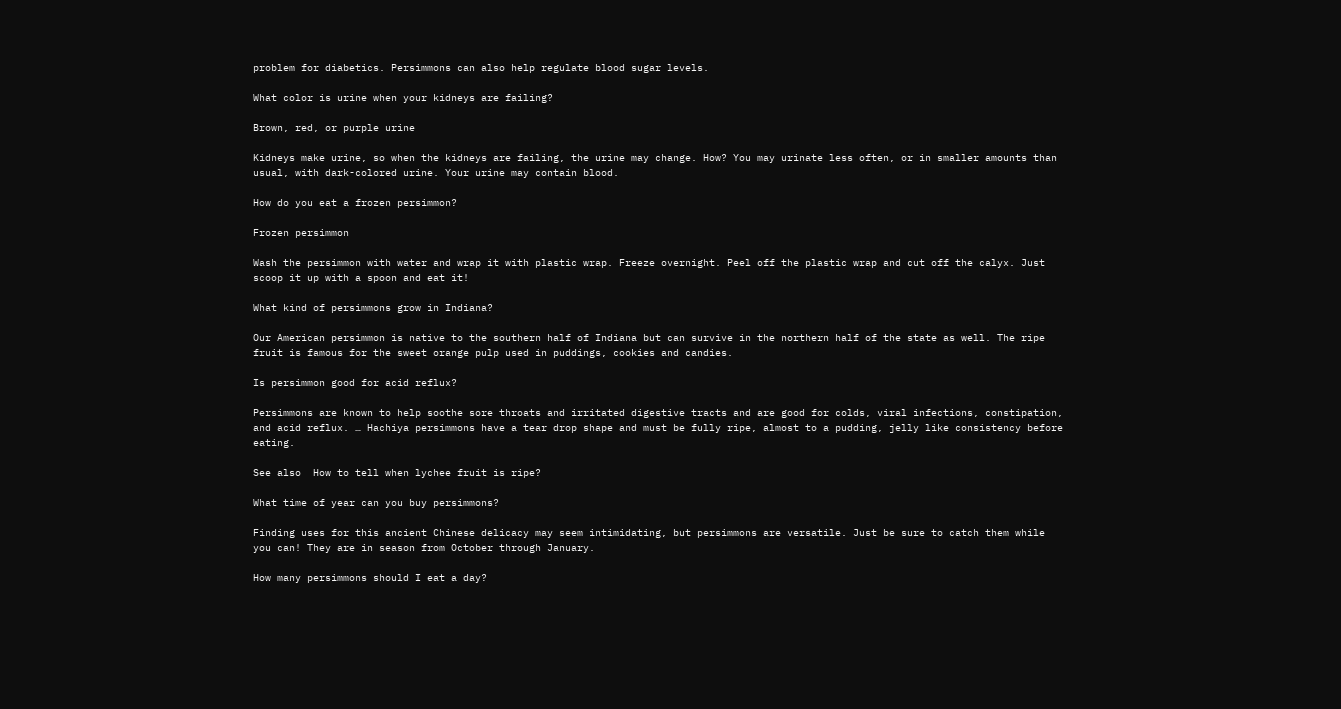problem for diabetics. Persimmons can also help regulate blood sugar levels.

What color is urine when your kidneys are failing?

Brown, red, or purple urine

Kidneys make urine, so when the kidneys are failing, the urine may change. How? You may urinate less often, or in smaller amounts than usual, with dark-colored urine. Your urine may contain blood.

How do you eat a frozen persimmon?

Frozen persimmon

Wash the persimmon with water and wrap it with plastic wrap. Freeze overnight. Peel off the plastic wrap and cut off the calyx. Just scoop it up with a spoon and eat it!

What kind of persimmons grow in Indiana?

Our American persimmon is native to the southern half of Indiana but can survive in the northern half of the state as well. The ripe fruit is famous for the sweet orange pulp used in puddings, cookies and candies.

Is persimmon good for acid reflux?

Persimmons are known to help soothe sore throats and irritated digestive tracts and are good for colds, viral infections, constipation, and acid reflux. … Hachiya persimmons have a tear drop shape and must be fully ripe, almost to a pudding, jelly like consistency before eating.

See also  How to tell when lychee fruit is ripe?

What time of year can you buy persimmons?

Finding uses for this ancient Chinese delicacy may seem intimidating, but persimmons are versatile. Just be sure to catch them while you can! They are in season from October through January.

How many persimmons should I eat a day?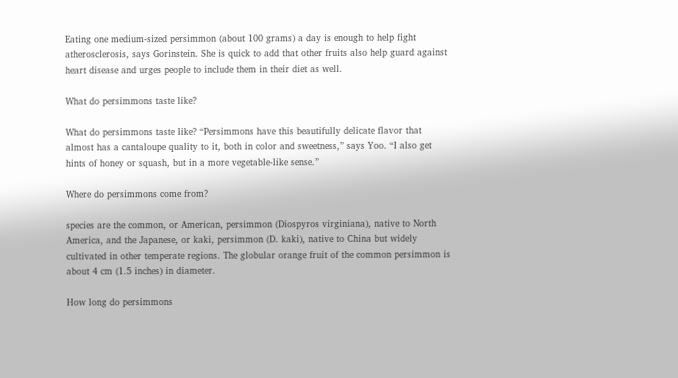Eating one medium-sized persimmon (about 100 grams) a day is enough to help fight atherosclerosis, says Gorinstein. She is quick to add that other fruits also help guard against heart disease and urges people to include them in their diet as well.

What do persimmons taste like?

What do persimmons taste like? “Persimmons have this beautifully delicate flavor that almost has a cantaloupe quality to it, both in color and sweetness,” says Yoo. “I also get hints of honey or squash, but in a more vegetable-like sense.”

Where do persimmons come from?

species are the common, or American, persimmon (Diospyros virginiana), native to North America, and the Japanese, or kaki, persimmon (D. kaki), native to China but widely cultivated in other temperate regions. The globular orange fruit of the common persimmon is about 4 cm (1.5 inches) in diameter.

How long do persimmons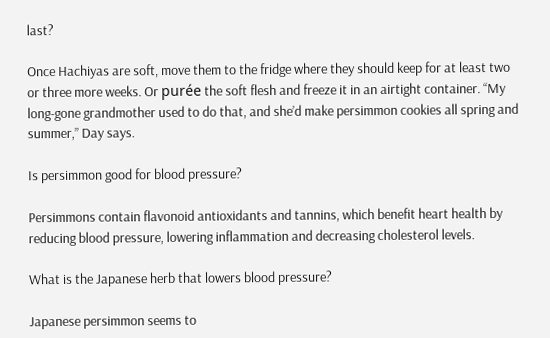last?

Once Hachiyas are soft, move them to the fridge where they should keep for at least two or three more weeks. Or purée the soft flesh and freeze it in an airtight container. “My long-gone grandmother used to do that, and she’d make persimmon cookies all spring and summer,” Day says.

Is persimmon good for blood pressure?

Persimmons contain flavonoid antioxidants and tannins, which benefit heart health by reducing blood pressure, lowering inflammation and decreasing cholesterol levels.

What is the Japanese herb that lowers blood pressure?

Japanese persimmon seems to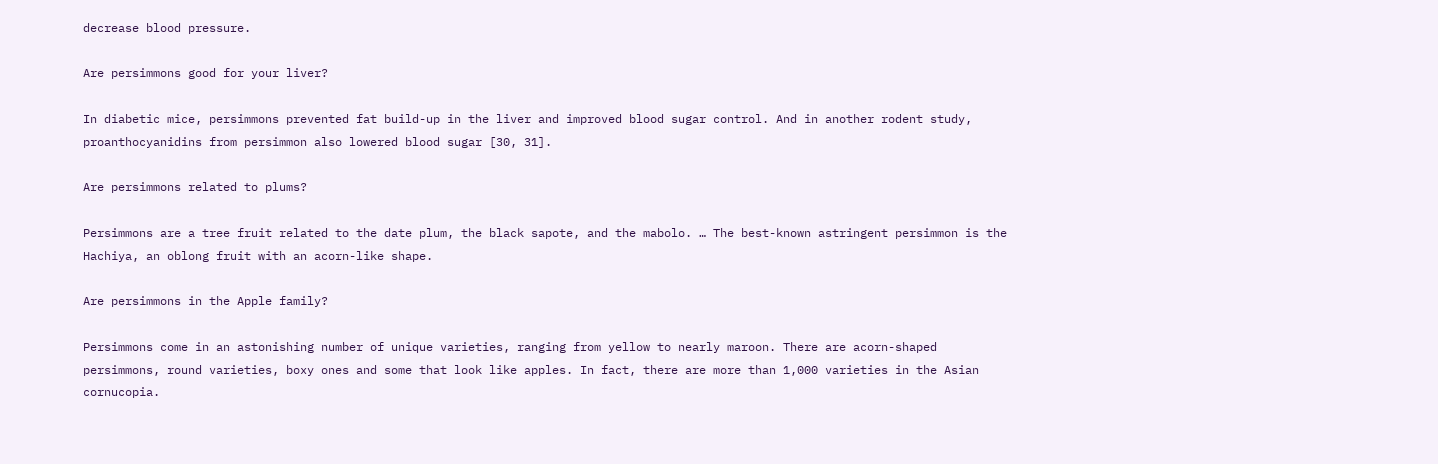decrease blood pressure.

Are persimmons good for your liver?

In diabetic mice, persimmons prevented fat build-up in the liver and improved blood sugar control. And in another rodent study, proanthocyanidins from persimmon also lowered blood sugar [30, 31].

Are persimmons related to plums?

Persimmons are a tree fruit related to the date plum, the black sapote, and the mabolo. … The best-known astringent persimmon is the Hachiya, an oblong fruit with an acorn-like shape.

Are persimmons in the Apple family?

Persimmons come in an astonishing number of unique varieties, ranging from yellow to nearly maroon. There are acorn-shaped persimmons, round varieties, boxy ones and some that look like apples. In fact, there are more than 1,000 varieties in the Asian cornucopia.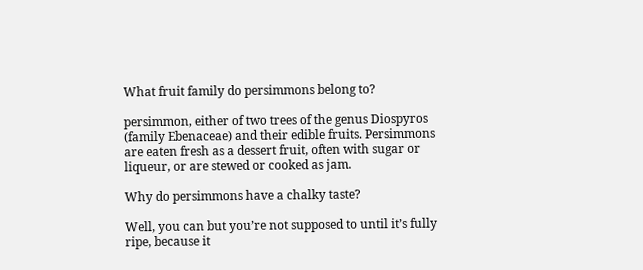What fruit family do persimmons belong to?

persimmon, either of two trees of the genus Diospyros (family Ebenaceae) and their edible fruits. Persimmons are eaten fresh as a dessert fruit, often with sugar or liqueur, or are stewed or cooked as jam.

Why do persimmons have a chalky taste?

Well, you can but you’re not supposed to until it’s fully ripe, because it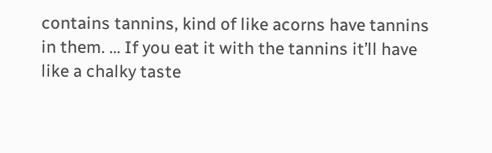contains tannins, kind of like acorns have tannins in them. … If you eat it with the tannins it’ll have like a chalky taste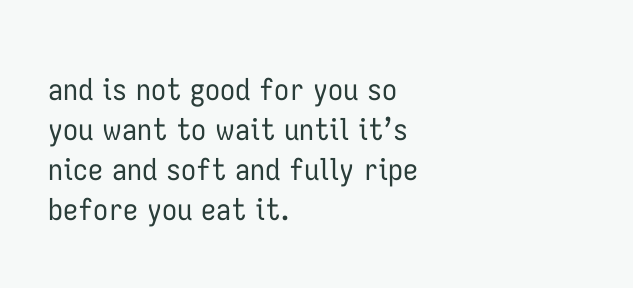and is not good for you so you want to wait until it’s nice and soft and fully ripe before you eat it.